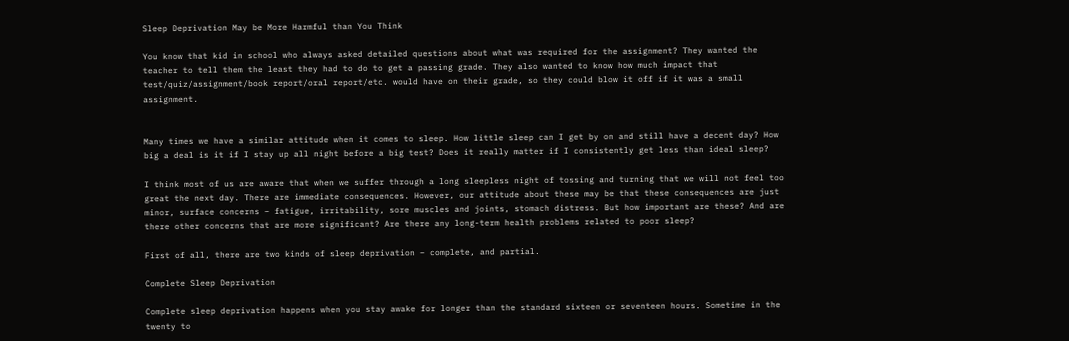Sleep Deprivation May be More Harmful than You Think

You know that kid in school who always asked detailed questions about what was required for the assignment? They wanted the teacher to tell them the least they had to do to get a passing grade. They also wanted to know how much impact that test/quiz/assignment/book report/oral report/etc. would have on their grade, so they could blow it off if it was a small assignment.


Many times we have a similar attitude when it comes to sleep. How little sleep can I get by on and still have a decent day? How big a deal is it if I stay up all night before a big test? Does it really matter if I consistently get less than ideal sleep?

I think most of us are aware that when we suffer through a long sleepless night of tossing and turning that we will not feel too great the next day. There are immediate consequences. However, our attitude about these may be that these consequences are just minor, surface concerns – fatigue, irritability, sore muscles and joints, stomach distress. But how important are these? And are there other concerns that are more significant? Are there any long-term health problems related to poor sleep?

First of all, there are two kinds of sleep deprivation – complete, and partial.

Complete Sleep Deprivation

Complete sleep deprivation happens when you stay awake for longer than the standard sixteen or seventeen hours. Sometime in the twenty to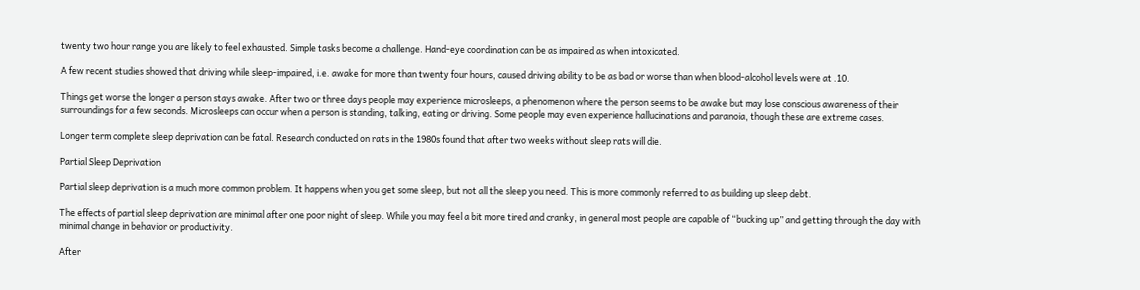twenty two hour range you are likely to feel exhausted. Simple tasks become a challenge. Hand-eye coordination can be as impaired as when intoxicated.

A few recent studies showed that driving while sleep-impaired, i.e. awake for more than twenty four hours, caused driving ability to be as bad or worse than when blood-alcohol levels were at .10.

Things get worse the longer a person stays awake. After two or three days people may experience microsleeps, a phenomenon where the person seems to be awake but may lose conscious awareness of their surroundings for a few seconds. Microsleeps can occur when a person is standing, talking, eating or driving. Some people may even experience hallucinations and paranoia, though these are extreme cases.

Longer term complete sleep deprivation can be fatal. Research conducted on rats in the 1980s found that after two weeks without sleep rats will die.

Partial Sleep Deprivation

Partial sleep deprivation is a much more common problem. It happens when you get some sleep, but not all the sleep you need. This is more commonly referred to as building up sleep debt.

The effects of partial sleep deprivation are minimal after one poor night of sleep. While you may feel a bit more tired and cranky, in general most people are capable of “bucking up” and getting through the day with minimal change in behavior or productivity.

After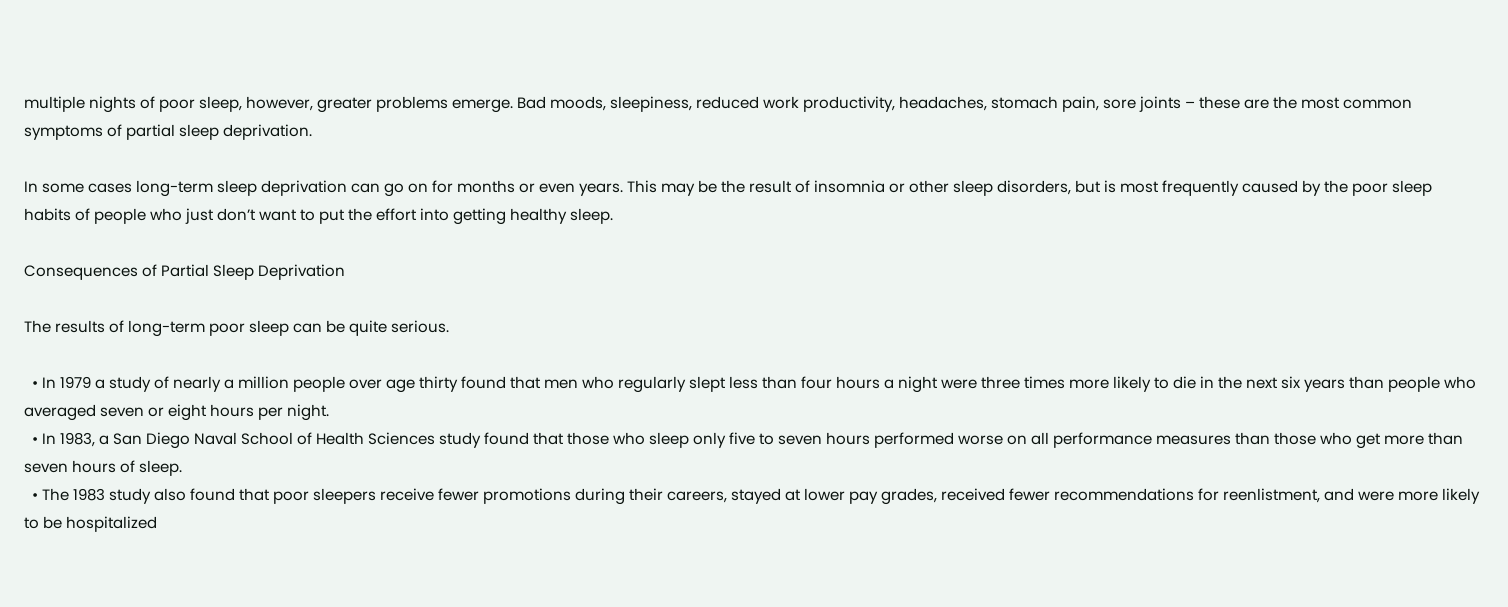multiple nights of poor sleep, however, greater problems emerge. Bad moods, sleepiness, reduced work productivity, headaches, stomach pain, sore joints – these are the most common symptoms of partial sleep deprivation.

In some cases long-term sleep deprivation can go on for months or even years. This may be the result of insomnia or other sleep disorders, but is most frequently caused by the poor sleep habits of people who just don’t want to put the effort into getting healthy sleep.

Consequences of Partial Sleep Deprivation

The results of long-term poor sleep can be quite serious.

  • In 1979 a study of nearly a million people over age thirty found that men who regularly slept less than four hours a night were three times more likely to die in the next six years than people who averaged seven or eight hours per night.
  • In 1983, a San Diego Naval School of Health Sciences study found that those who sleep only five to seven hours performed worse on all performance measures than those who get more than seven hours of sleep.
  • The 1983 study also found that poor sleepers receive fewer promotions during their careers, stayed at lower pay grades, received fewer recommendations for reenlistment, and were more likely to be hospitalized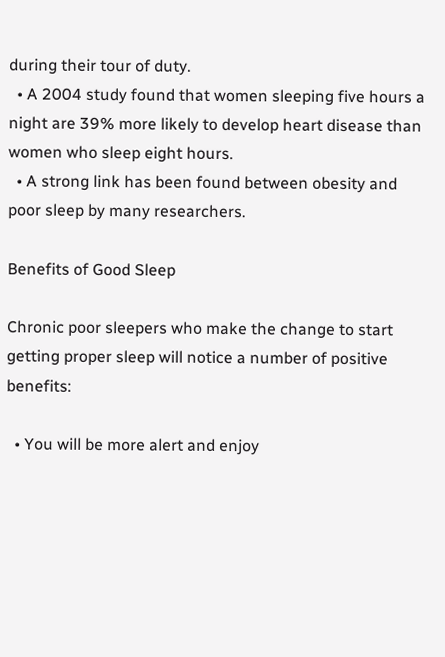during their tour of duty.
  • A 2004 study found that women sleeping five hours a night are 39% more likely to develop heart disease than women who sleep eight hours.
  • A strong link has been found between obesity and poor sleep by many researchers.

Benefits of Good Sleep

Chronic poor sleepers who make the change to start getting proper sleep will notice a number of positive benefits:

  • You will be more alert and enjoy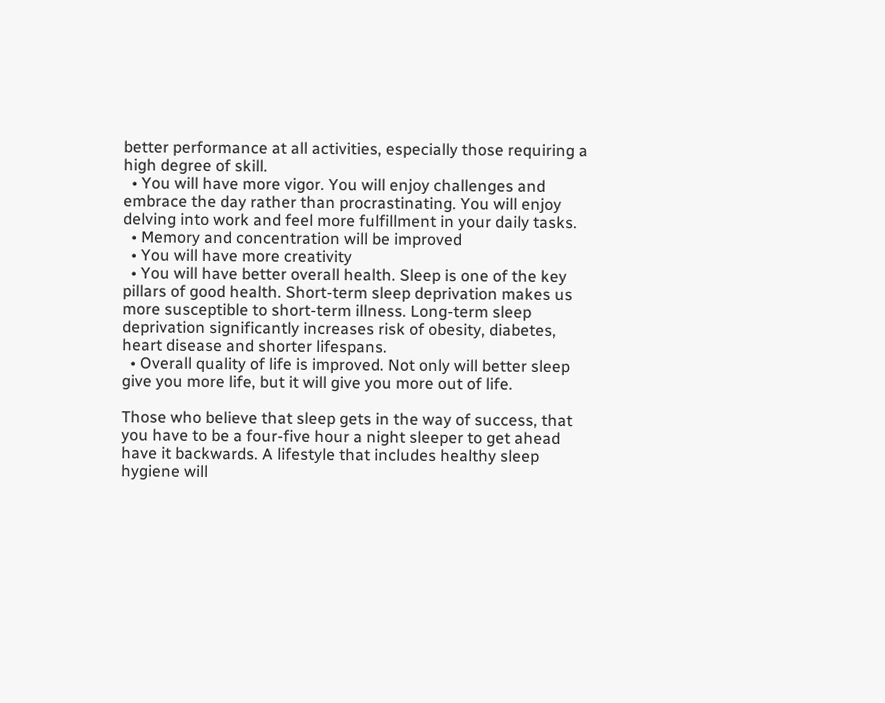better performance at all activities, especially those requiring a high degree of skill.
  • You will have more vigor. You will enjoy challenges and embrace the day rather than procrastinating. You will enjoy delving into work and feel more fulfillment in your daily tasks.
  • Memory and concentration will be improved
  • You will have more creativity
  • You will have better overall health. Sleep is one of the key pillars of good health. Short-term sleep deprivation makes us more susceptible to short-term illness. Long-term sleep deprivation significantly increases risk of obesity, diabetes, heart disease and shorter lifespans.
  • Overall quality of life is improved. Not only will better sleep give you more life, but it will give you more out of life.

Those who believe that sleep gets in the way of success, that you have to be a four-five hour a night sleeper to get ahead have it backwards. A lifestyle that includes healthy sleep hygiene will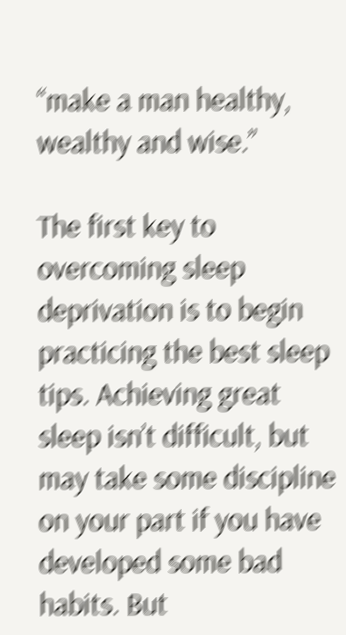“make a man healthy, wealthy and wise.”

The first key to overcoming sleep deprivation is to begin practicing the best sleep tips. Achieving great sleep isn’t difficult, but may take some discipline on your part if you have developed some bad habits. But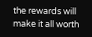the rewards will make it all worth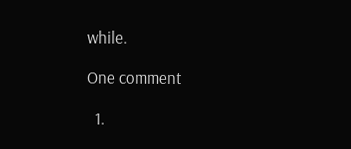while.

One comment

  1.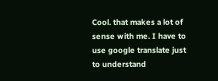Cool. that makes a lot of sense with me. I have to use google translate just to understand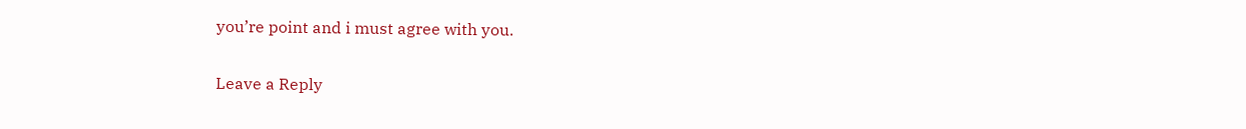you’re point and i must agree with you.

Leave a Reply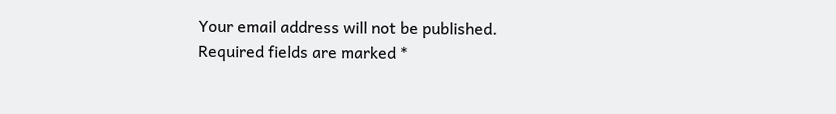Your email address will not be published. Required fields are marked *